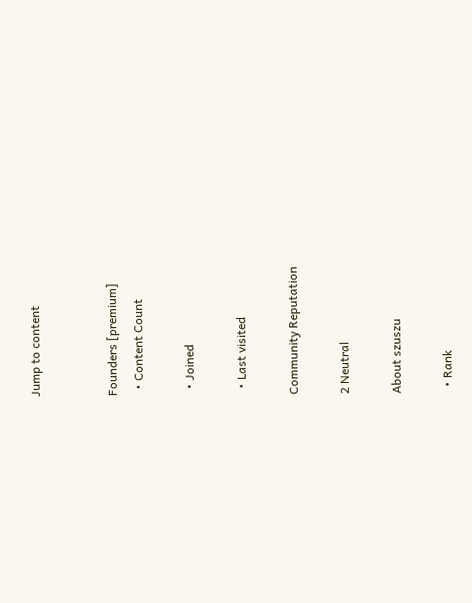Jump to content


Founders [premium]
  • Content Count

  • Joined

  • Last visited

Community Reputation

2 Neutral

About szuszu

  • Rank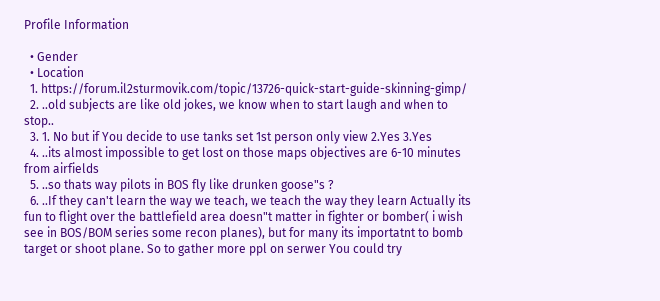Profile Information

  • Gender
  • Location
  1. https://forum.il2sturmovik.com/topic/13726-quick-start-guide-skinning-gimp/
  2. ..old subjects are like old jokes, we know when to start laugh and when to stop..
  3. 1. No but if You decide to use tanks set 1st person only view 2.Yes 3.Yes
  4. ..its almost impossible to get lost on those maps objectives are 6-10 minutes from airfields
  5. ..so thats way pilots in BOS fly like drunken goose"s ?
  6. ..If they can't learn the way we teach, we teach the way they learn Actually its fun to flight over the battlefield area doesn"t matter in fighter or bomber( i wish see in BOS/BOM series some recon planes), but for many its importatnt to bomb target or shoot plane. So to gather more ppl on serwer You could try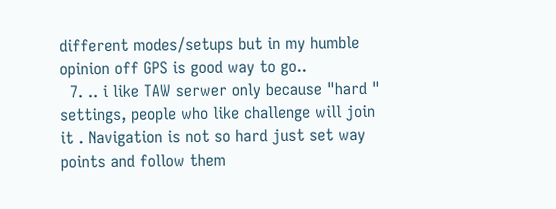different modes/setups but in my humble opinion off GPS is good way to go..
  7. .. i like TAW serwer only because "hard " settings, people who like challenge will join it . Navigation is not so hard just set way points and follow them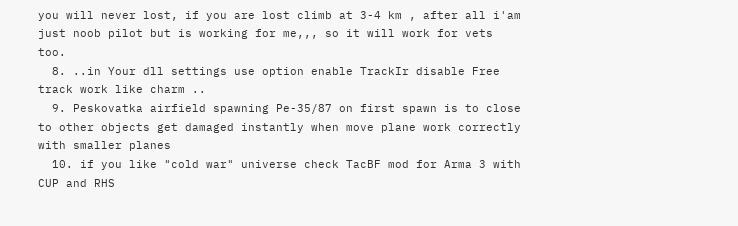you will never lost, if you are lost climb at 3-4 km , after all i'am just noob pilot but is working for me,,, so it will work for vets too.
  8. ..in Your dll settings use option enable TrackIr disable Free track work like charm ..
  9. Peskovatka airfield spawning Pe-35/87 on first spawn is to close to other objects get damaged instantly when move plane work correctly with smaller planes
  10. if you like "cold war" universe check TacBF mod for Arma 3 with CUP and RHS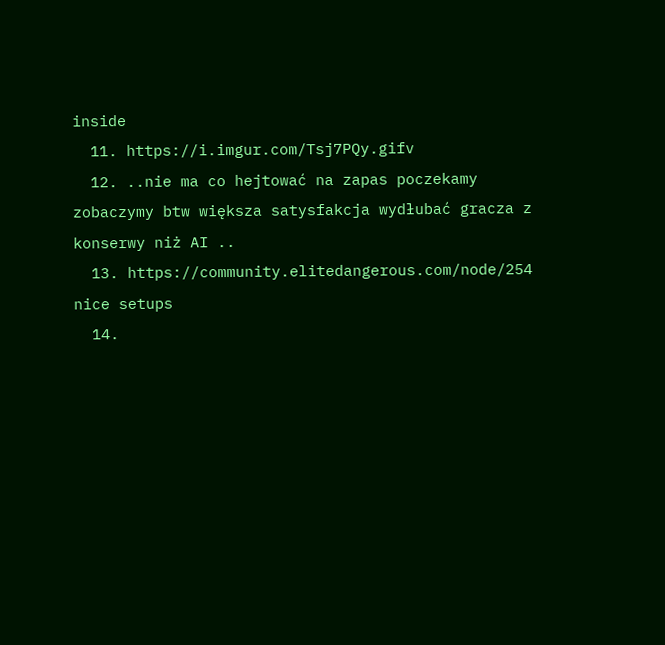inside
  11. https://i.imgur.com/Tsj7PQy.gifv
  12. ..nie ma co hejtować na zapas poczekamy zobaczymy btw większa satysfakcja wydłubać gracza z konserwy niż AI ..
  13. https://community.elitedangerous.com/node/254 nice setups
  14.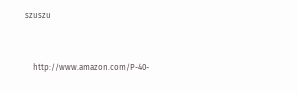szuszu


    http://www.amazon.com/P-40-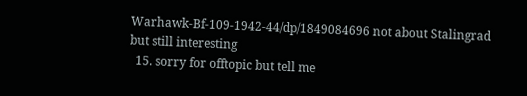Warhawk-Bf-109-1942-44/dp/1849084696 not about Stalingrad but still interesting
  15. sorry for offtopic but tell me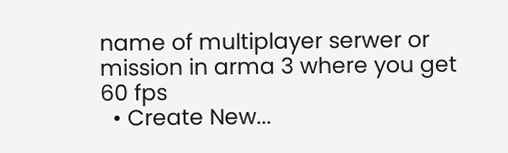name of multiplayer serwer or mission in arma 3 where you get 60 fps
  • Create New...